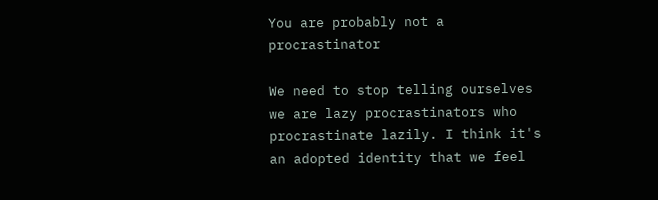You are probably not a procrastinator

We need to stop telling ourselves we are lazy procrastinators who procrastinate lazily. I think it's an adopted identity that we feel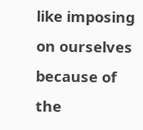like imposing on ourselves because of the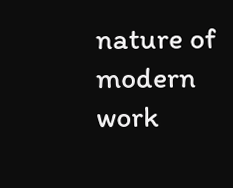nature of modern work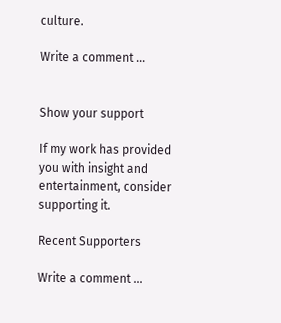culture.

Write a comment ...


Show your support

If my work has provided you with insight and entertainment, consider supporting it.

Recent Supporters

Write a comment ...